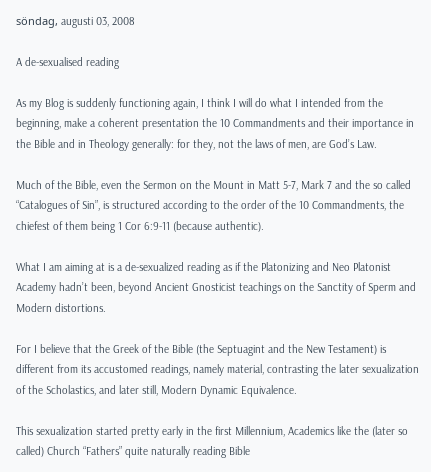söndag, augusti 03, 2008

A de-sexualised reading

As my Blog is suddenly functioning again, I think I will do what I intended from the beginning, make a coherent presentation the 10 Commandments and their importance in the Bible and in Theology generally: for they, not the laws of men, are God’s Law.

Much of the Bible, even the Sermon on the Mount in Matt 5-7, Mark 7 and the so called “Catalogues of Sin”, is structured according to the order of the 10 Commandments, the chiefest of them being 1 Cor 6:9-11 (because authentic).

What I am aiming at is a de-sexualized reading as if the Platonizing and Neo Platonist Academy hadn’t been, beyond Ancient Gnosticist teachings on the Sanctity of Sperm and Modern distortions.

For I believe that the Greek of the Bible (the Septuagint and the New Testament) is different from its accustomed readings, namely material, contrasting the later sexualization of the Scholastics, and later still, Modern Dynamic Equivalence.

This sexualization started pretty early in the first Millennium, Academics like the (later so called) Church “Fathers” quite naturally reading Bible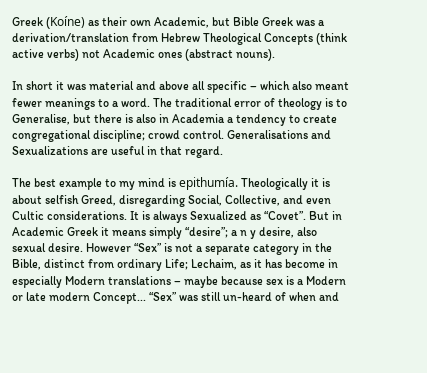Greek (Koíne) as their own Academic, but Bible Greek was a derivation/translation from Hebrew Theological Concepts (think active verbs) not Academic ones (abstract nouns).

In short it was material and above all specific – which also meant fewer meanings to a word. The traditional error of theology is to Generalise, but there is also in Academia a tendency to create congregational discipline; crowd control. Generalisations and Sexualizations are useful in that regard.

The best example to my mind is epithumía. Theologically it is about selfish Greed, disregarding Social, Collective, and even Cultic considerations. It is always Sexualized as “Covet”. But in Academic Greek it means simply “desire”; a n y desire, also sexual desire. However “Sex” is not a separate category in the Bible, distinct from ordinary Life; Lechaim, as it has become in especially Modern translations – maybe because sex is a Modern or late modern Concept... “Sex” was still un-heard of when and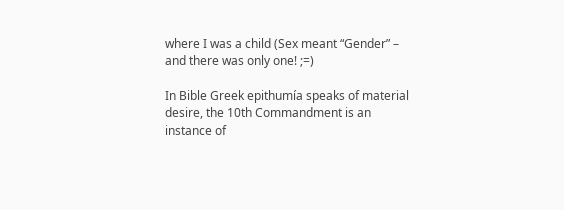where I was a child (Sex meant “Gender” – and there was only one! ;=)

In Bible Greek epithumía speaks of material desire, the 10th Commandment is an instance of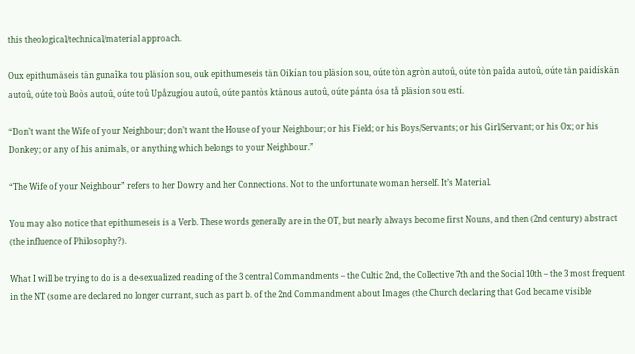this theological/technical/material approach.

Oux epithumäseis tän gunaîka tou pläsíon sou, ouk epithumeseis tän Oikían tou pläsíon sou, oúte tòn agròn autoû, oúte tòn paîda autoû, oúte tän paidískän autoû, oúte toù Boòs autoû, oúte toû Upåzugíou autoû, oúte pantòs ktänous autoû, oúte pánta ósa tå pläsíon sou estí.

“Don’t want the Wife of your Neighbour; don’t want the House of your Neighbour; or his Field; or his Boys/Servants; or his Girl/Servant; or his Ox; or his Donkey; or any of his animals, or anything which belongs to your Neighbour.”

“The Wife of your Neighbour” refers to her Dowry and her Connections. Not to the unfortunate woman herself. It’s Material.

You may also notice that epithumeseis is a Verb. These words generally are in the OT, but nearly always become first Nouns, and then (2nd century) abstract (the influence of Philosophy?).

What I will be trying to do is a de-sexualized reading of the 3 central Commandments – the Cultic 2nd, the Collective 7th and the Social 10th – the 3 most frequent in the NT (some are declared no longer currant, such as part b. of the 2nd Commandment about Images (the Church declaring that God became visible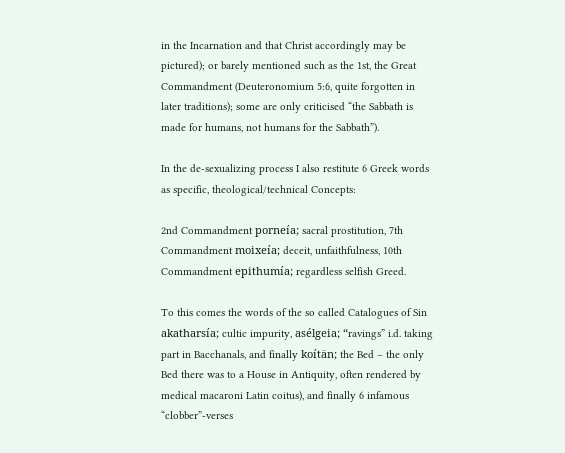in the Incarnation and that Christ accordingly may be pictured); or barely mentioned such as the 1st, the Great Commandment (Deuteronomium 5:6, quite forgotten in later traditions); some are only criticised “the Sabbath is made for humans, not humans for the Sabbath”).

In the de-sexualizing process I also restitute 6 Greek words as specific, theological/technical Concepts:

2nd Commandment porneía; sacral prostitution, 7th Commandment moixeía; deceit, unfaithfulness, 10th Commandment epithumía; regardless selfish Greed.

To this comes the words of the so called Catalogues of Sin akatharsía; cultic impurity, asélgeia; “ravings” i.d. taking part in Bacchanals, and finally koítän; the Bed – the only Bed there was to a House in Antiquity, often rendered by medical macaroni Latin coitus), and finally 6 infamous “clobber”-verses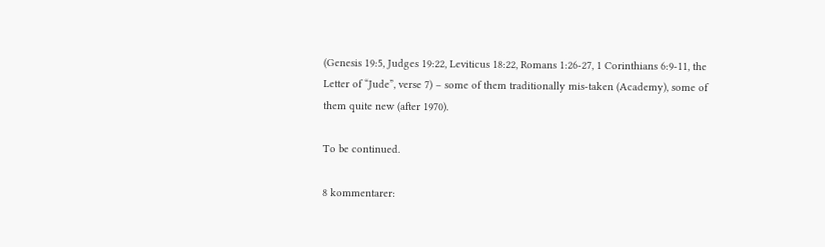(Genesis 19:5, Judges 19:22, Leviticus 18:22, Romans 1:26-27, 1 Corinthians 6:9-11, the Letter of “Jude”, verse 7) – some of them traditionally mis-taken (Academy), some of them quite new (after 1970).

To be continued.

8 kommentarer: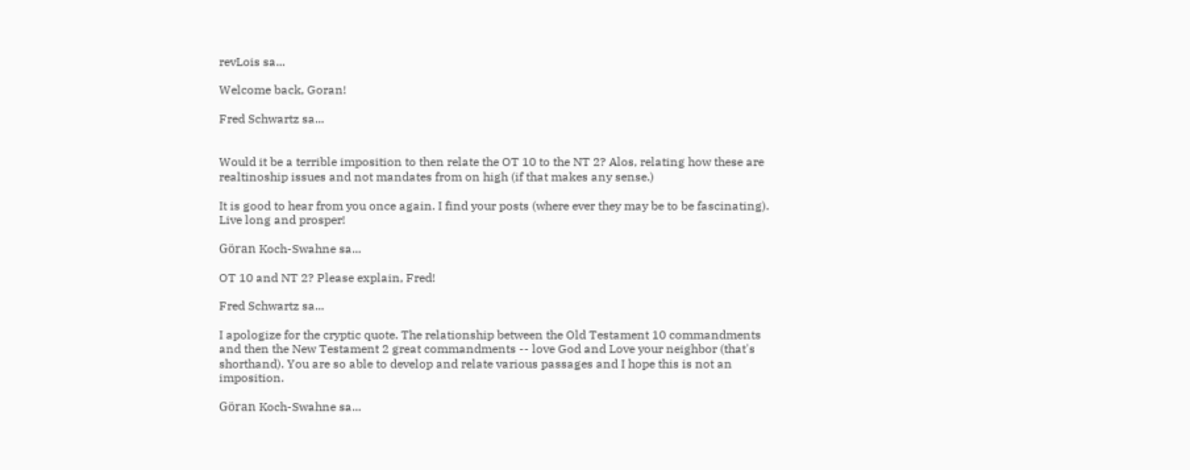revLois sa...

Welcome back, Goran!

Fred Schwartz sa...


Would it be a terrible imposition to then relate the OT 10 to the NT 2? Alos, relating how these are realtinoship issues and not mandates from on high (if that makes any sense.)

It is good to hear from you once again. I find your posts (where ever they may be to be fascinating). Live long and prosper!

Göran Koch-Swahne sa...

OT 10 and NT 2? Please explain, Fred!

Fred Schwartz sa...

I apologize for the cryptic quote. The relationship between the Old Testament 10 commandments and then the New Testament 2 great commandments -- love God and Love your neighbor (that's shorthand). You are so able to develop and relate various passages and I hope this is not an imposition.

Göran Koch-Swahne sa...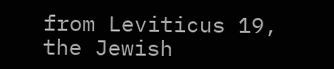from Leviticus 19, the Jewish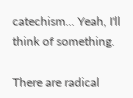catechism... Yeah, I'll think of something.

There are radical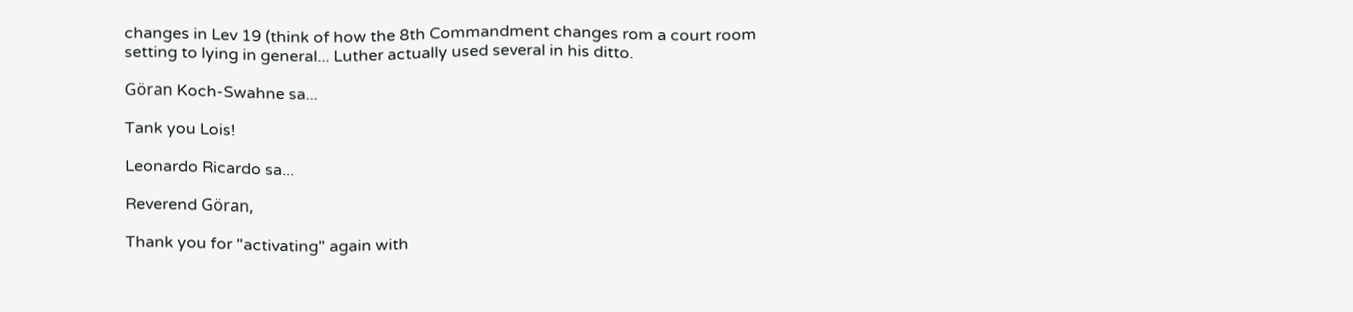changes in Lev 19 (think of how the 8th Commandment changes rom a court room setting to lying in general... Luther actually used several in his ditto.

Göran Koch-Swahne sa...

Tank you Lois!

Leonardo Ricardo sa...

Reverend Göran,

Thank you for "activating" again with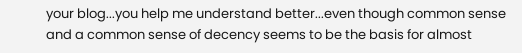your blog...you help me understand better...even though common sense and a common sense of decency seems to be the basis for almost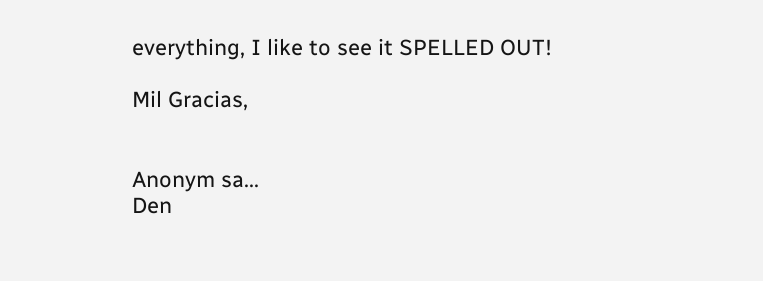everything, I like to see it SPELLED OUT!

Mil Gracias,


Anonym sa...
Den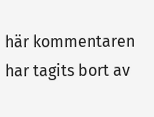här kommentaren har tagits bort av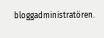bloggadministratören.